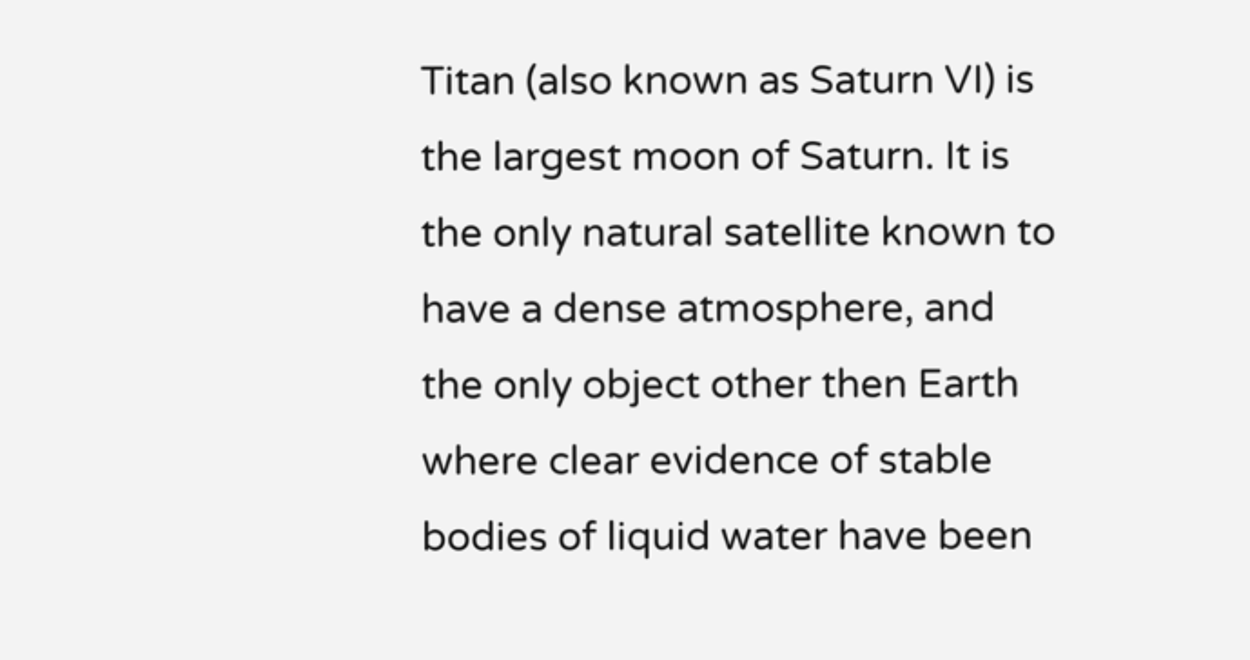Titan (also known as Saturn VI) is the largest moon of Saturn. It is the only natural satellite known to have a dense atmosphere, and the only object other then Earth where clear evidence of stable bodies of liquid water have been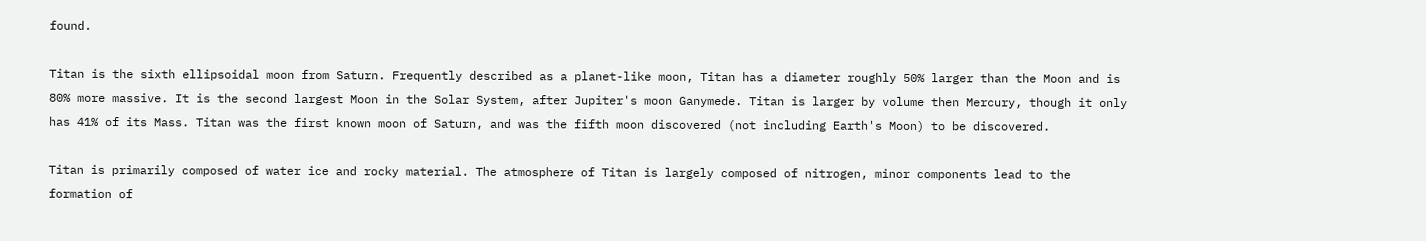found.

Titan is the sixth ellipsoidal moon from Saturn. Frequently described as a planet-like moon, Titan has a diameter roughly 50% larger than the Moon and is 80% more massive. It is the second largest Moon in the Solar System, after Jupiter's moon Ganymede. Titan is larger by volume then Mercury, though it only has 41% of its Mass. Titan was the first known moon of Saturn, and was the fifth moon discovered (not including Earth's Moon) to be discovered.

Titan is primarily composed of water ice and rocky material. The atmosphere of Titan is largely composed of nitrogen, minor components lead to the formation of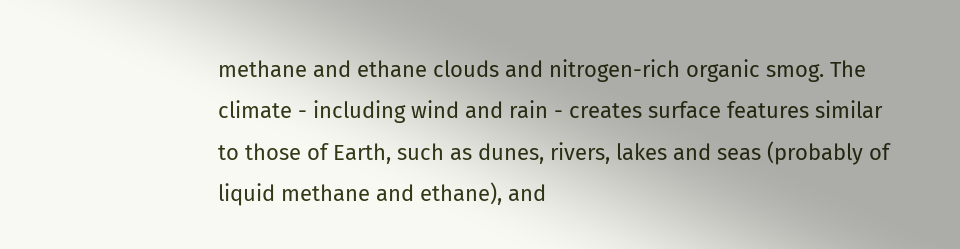methane and ethane clouds and nitrogen-rich organic smog. The climate - including wind and rain - creates surface features similar to those of Earth, such as dunes, rivers, lakes and seas (probably of liquid methane and ethane), and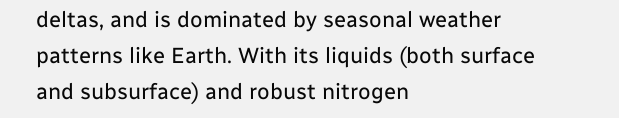deltas, and is dominated by seasonal weather patterns like Earth. With its liquids (both surface and subsurface) and robust nitrogen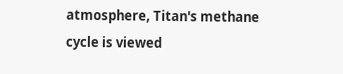atmosphere, Titan's methane cycle is viewed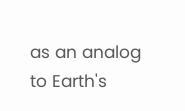as an analog to Earth's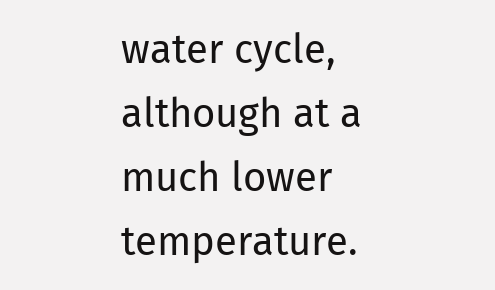water cycle, although at a much lower temperature.